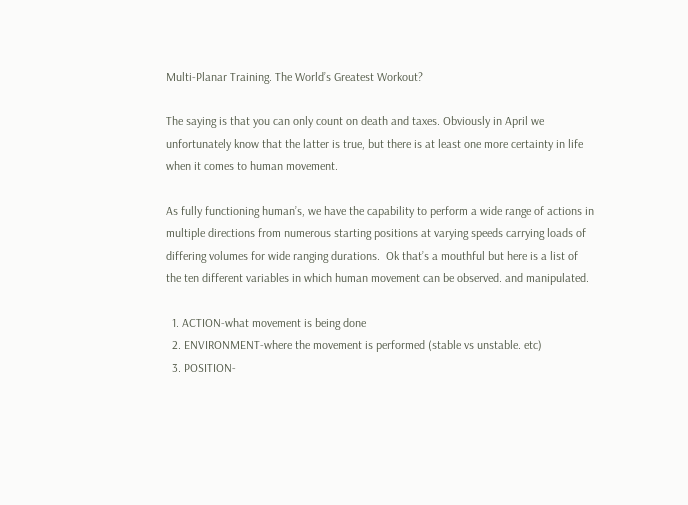Multi-Planar Training. The World’s Greatest Workout?

The saying is that you can only count on death and taxes. Obviously in April we unfortunately know that the latter is true, but there is at least one more certainty in life when it comes to human movement.

As fully functioning human’s, we have the capability to perform a wide range of actions in multiple directions from numerous starting positions at varying speeds carrying loads of differing volumes for wide ranging durations.  Ok that’s a mouthful but here is a list of the ten different variables in which human movement can be observed. and manipulated.

  1. ACTION-what movement is being done
  2. ENVIRONMENT-where the movement is performed (stable vs unstable. etc)
  3. POSITION-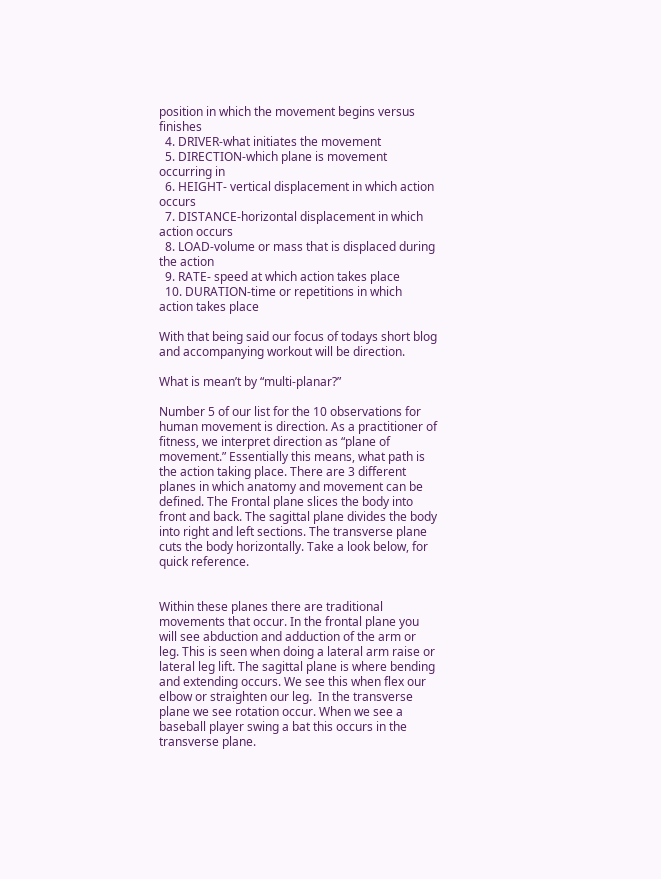position in which the movement begins versus finishes
  4. DRIVER-what initiates the movement
  5. DIRECTION-which plane is movement occurring in
  6. HEIGHT- vertical displacement in which action occurs
  7. DISTANCE-horizontal displacement in which action occurs
  8. LOAD-volume or mass that is displaced during the action
  9. RATE- speed at which action takes place
  10. DURATION-time or repetitions in which action takes place

With that being said our focus of todays short blog and accompanying workout will be direction.

What is mean’t by “multi-planar?”

Number 5 of our list for the 10 observations for human movement is direction. As a practitioner of fitness, we interpret direction as “plane of movement.” Essentially this means, what path is the action taking place. There are 3 different planes in which anatomy and movement can be defined. The Frontal plane slices the body into front and back. The sagittal plane divides the body into right and left sections. The transverse plane cuts the body horizontally. Take a look below, for quick reference.


Within these planes there are traditional movements that occur. In the frontal plane you will see abduction and adduction of the arm or leg. This is seen when doing a lateral arm raise or lateral leg lift. The sagittal plane is where bending and extending occurs. We see this when flex our elbow or straighten our leg.  In the transverse plane we see rotation occur. When we see a baseball player swing a bat this occurs in the transverse plane.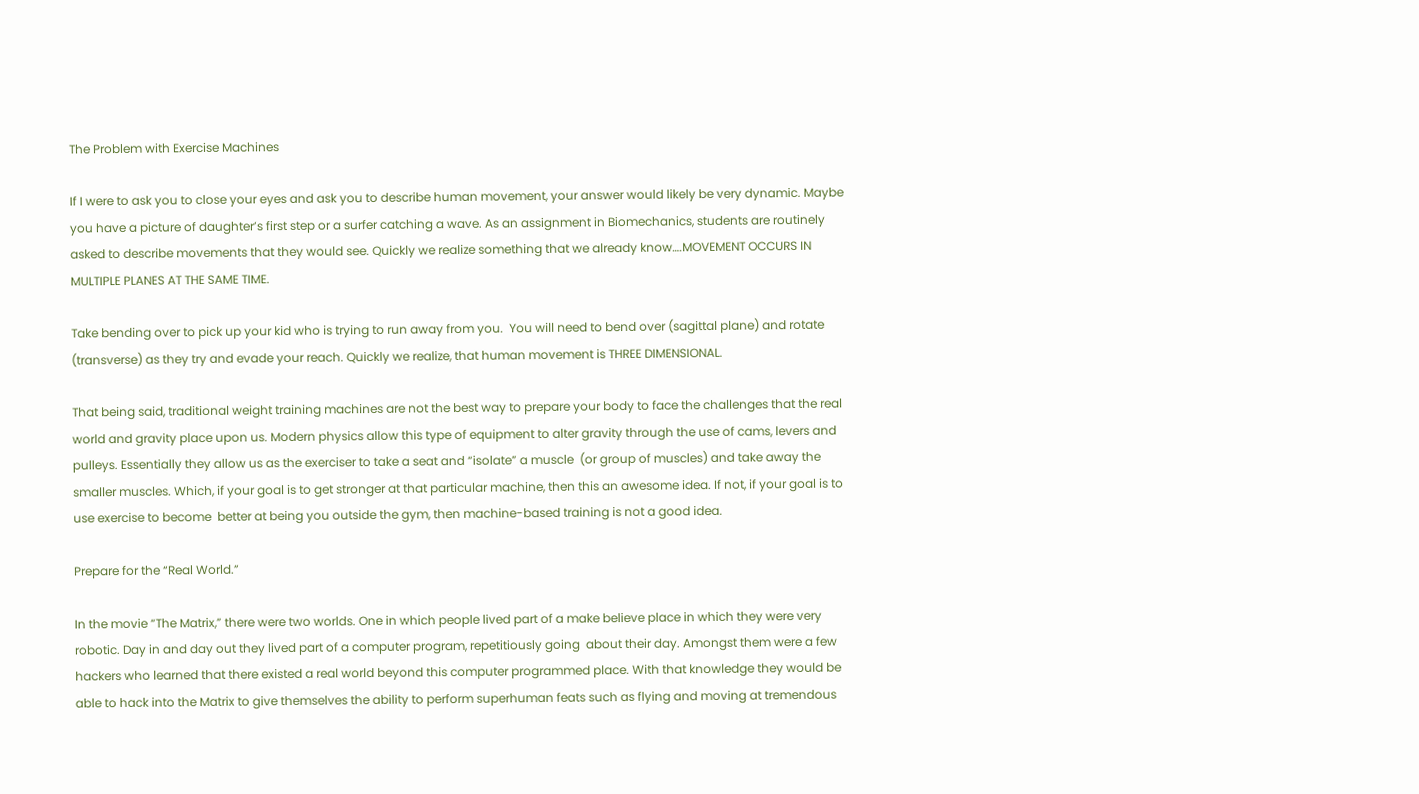The Problem with Exercise Machines

If I were to ask you to close your eyes and ask you to describe human movement, your answer would likely be very dynamic. Maybe you have a picture of daughter’s first step or a surfer catching a wave. As an assignment in Biomechanics, students are routinely asked to describe movements that they would see. Quickly we realize something that we already know….MOVEMENT OCCURS IN MULTIPLE PLANES AT THE SAME TIME.

Take bending over to pick up your kid who is trying to run away from you.  You will need to bend over (sagittal plane) and rotate (transverse) as they try and evade your reach. Quickly we realize, that human movement is THREE DIMENSIONAL.

That being said, traditional weight training machines are not the best way to prepare your body to face the challenges that the real world and gravity place upon us. Modern physics allow this type of equipment to alter gravity through the use of cams, levers and pulleys. Essentially they allow us as the exerciser to take a seat and “isolate” a muscle  (or group of muscles) and take away the smaller muscles. Which, if your goal is to get stronger at that particular machine, then this an awesome idea. If not, if your goal is to use exercise to become  better at being you outside the gym, then machine-based training is not a good idea.

Prepare for the “Real World.”

In the movie “The Matrix,” there were two worlds. One in which people lived part of a make believe place in which they were very robotic. Day in and day out they lived part of a computer program, repetitiously going  about their day. Amongst them were a few hackers who learned that there existed a real world beyond this computer programmed place. With that knowledge they would be able to hack into the Matrix to give themselves the ability to perform superhuman feats such as flying and moving at tremendous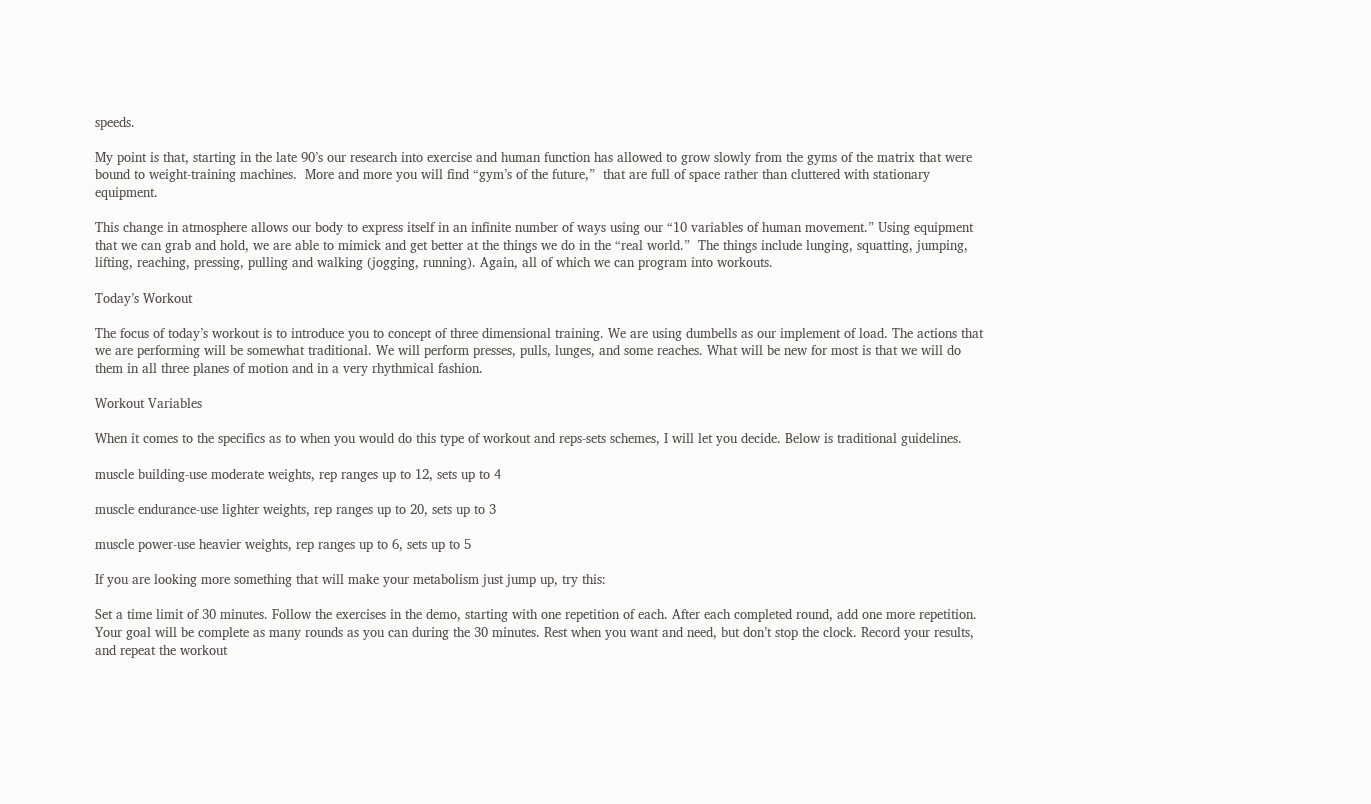speeds.

My point is that, starting in the late 90’s our research into exercise and human function has allowed to grow slowly from the gyms of the matrix that were bound to weight-training machines.  More and more you will find “gym’s of the future,”  that are full of space rather than cluttered with stationary equipment.

This change in atmosphere allows our body to express itself in an infinite number of ways using our “10 variables of human movement.” Using equipment that we can grab and hold, we are able to mimick and get better at the things we do in the “real world.”  The things include lunging, squatting, jumping, lifting, reaching, pressing, pulling and walking (jogging, running). Again, all of which we can program into workouts.

Today’s Workout

The focus of today’s workout is to introduce you to concept of three dimensional training. We are using dumbells as our implement of load. The actions that we are performing will be somewhat traditional. We will perform presses, pulls, lunges, and some reaches. What will be new for most is that we will do them in all three planes of motion and in a very rhythmical fashion.

Workout Variables

When it comes to the specifics as to when you would do this type of workout and reps-sets schemes, I will let you decide. Below is traditional guidelines.

muscle building-use moderate weights, rep ranges up to 12, sets up to 4

muscle endurance-use lighter weights, rep ranges up to 20, sets up to 3

muscle power-use heavier weights, rep ranges up to 6, sets up to 5

If you are looking more something that will make your metabolism just jump up, try this:

Set a time limit of 30 minutes. Follow the exercises in the demo, starting with one repetition of each. After each completed round, add one more repetition. Your goal will be complete as many rounds as you can during the 30 minutes. Rest when you want and need, but don’t stop the clock. Record your results, and repeat the workout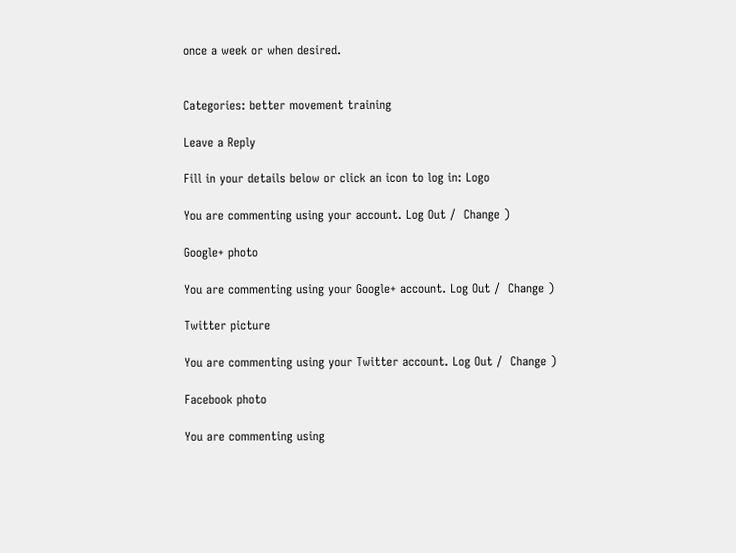once a week or when desired.


Categories: better movement training

Leave a Reply

Fill in your details below or click an icon to log in: Logo

You are commenting using your account. Log Out /  Change )

Google+ photo

You are commenting using your Google+ account. Log Out /  Change )

Twitter picture

You are commenting using your Twitter account. Log Out /  Change )

Facebook photo

You are commenting using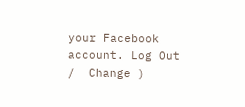your Facebook account. Log Out /  Change )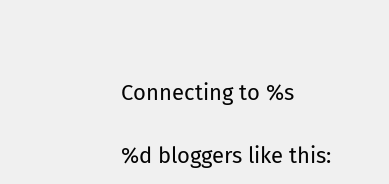Connecting to %s

%d bloggers like this: